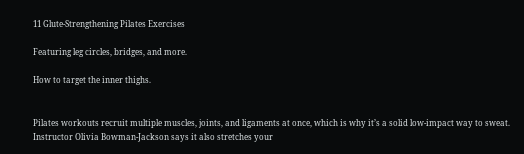11 Glute-Strengthening Pilates Exercises

Featuring leg circles, bridges, and more.

How to target the inner thighs.


Pilates workouts recruit multiple muscles, joints, and ligaments at once, which is why it’s a solid low-impact way to sweat. Instructor Olivia Bowman-Jackson says it also stretches your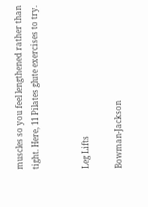muscles so you feel lengthened rather than tight. Here, 11 Pilates glute exercises to try.


Leg Lifts

Bowman-Jackson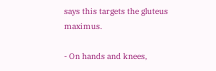says this targets the gluteus maximus.

- On hands and knees,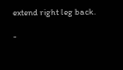extend right leg back.

-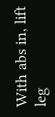With abs in, lift leg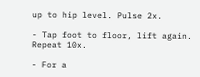up to hip level. Pulse 2x.

- Tap foot to floor, lift again. Repeat 10x.

- For a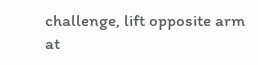challenge, lift opposite arm at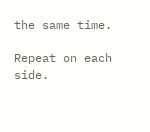the same time.

Repeat on each side.